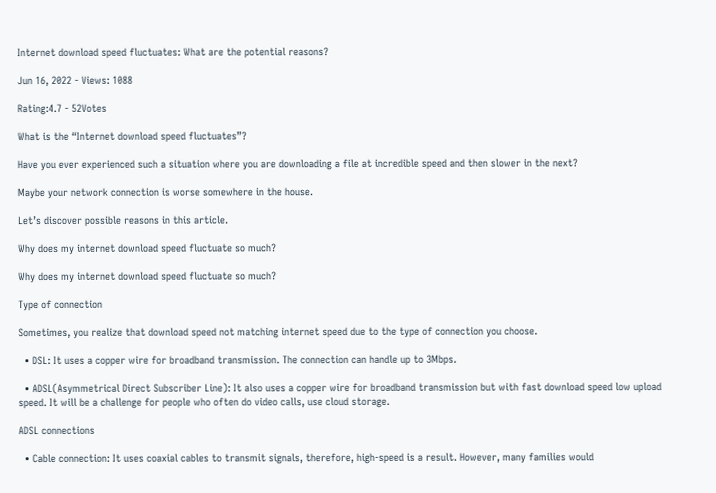Internet download speed fluctuates: What are the potential reasons?

Jun 16, 2022 - Views: 1088

Rating:4.7 - 52Votes

What is the “Internet download speed fluctuates”?

Have you ever experienced such a situation where you are downloading a file at incredible speed and then slower in the next?

Maybe your network connection is worse somewhere in the house.

Let’s discover possible reasons in this article.

Why does my internet download speed fluctuate so much?

Why does my internet download speed fluctuate so much?

Type of connection

Sometimes, you realize that download speed not matching internet speed due to the type of connection you choose.

  • DSL: It uses a copper wire for broadband transmission. The connection can handle up to 3Mbps.

  • ADSL(Asymmetrical Direct Subscriber Line): It also uses a copper wire for broadband transmission but with fast download speed low upload speed. It will be a challenge for people who often do video calls, use cloud storage.

ADSL connections

  • Cable connection: It uses coaxial cables to transmit signals, therefore, high-speed is a result. However, many families would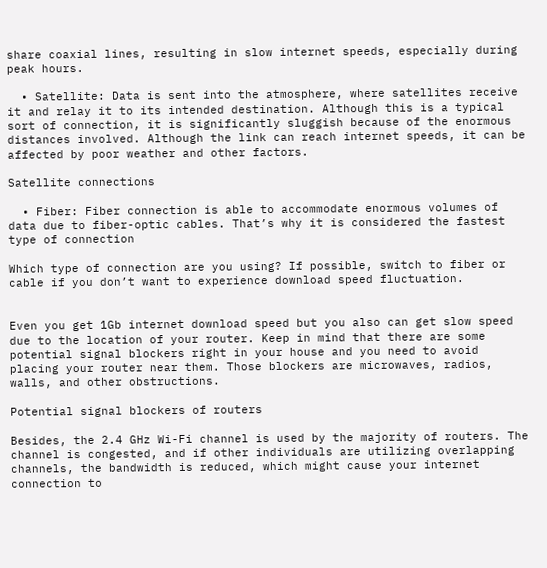share coaxial lines, resulting in slow internet speeds, especially during peak hours.

  • Satellite: Data is sent into the atmosphere, where satellites receive it and relay it to its intended destination. Although this is a typical sort of connection, it is significantly sluggish because of the enormous distances involved. Although the link can reach internet speeds, it can be affected by poor weather and other factors.

Satellite connections

  • Fiber: Fiber connection is able to accommodate enormous volumes of data due to fiber-optic cables. That’s why it is considered the fastest type of connection

Which type of connection are you using? If possible, switch to fiber or cable if you don’t want to experience download speed fluctuation.


Even you get 1Gb internet download speed but you also can get slow speed due to the location of your router. Keep in mind that there are some potential signal blockers right in your house and you need to avoid placing your router near them. Those blockers are microwaves, radios, walls, and other obstructions.

Potential signal blockers of routers

Besides, the 2.4 GHz Wi-Fi channel is used by the majority of routers. The channel is congested, and if other individuals are utilizing overlapping channels, the bandwidth is reduced, which might cause your internet connection to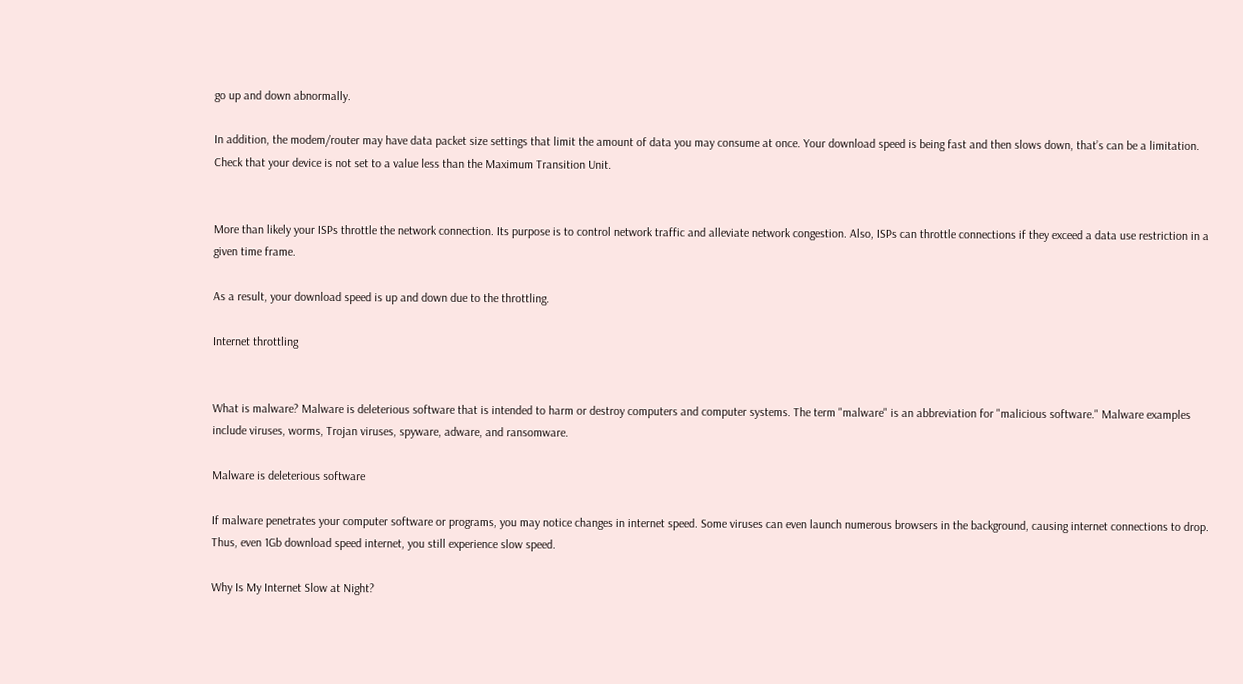go up and down abnormally.

In addition, the modem/router may have data packet size settings that limit the amount of data you may consume at once. Your download speed is being fast and then slows down, that’s can be a limitation. Check that your device is not set to a value less than the Maximum Transition Unit.


More than likely your ISPs throttle the network connection. Its purpose is to control network traffic and alleviate network congestion. Also, ISPs can throttle connections if they exceed a data use restriction in a given time frame.

As a result, your download speed is up and down due to the throttling.

Internet throttling


What is malware? Malware is deleterious software that is intended to harm or destroy computers and computer systems. The term "malware" is an abbreviation for "malicious software." Malware examples include viruses, worms, Trojan viruses, spyware, adware, and ransomware.

Malware is deleterious software

If malware penetrates your computer software or programs, you may notice changes in internet speed. Some viruses can even launch numerous browsers in the background, causing internet connections to drop. Thus, even 1Gb download speed internet, you still experience slow speed.

Why Is My Internet Slow at Night?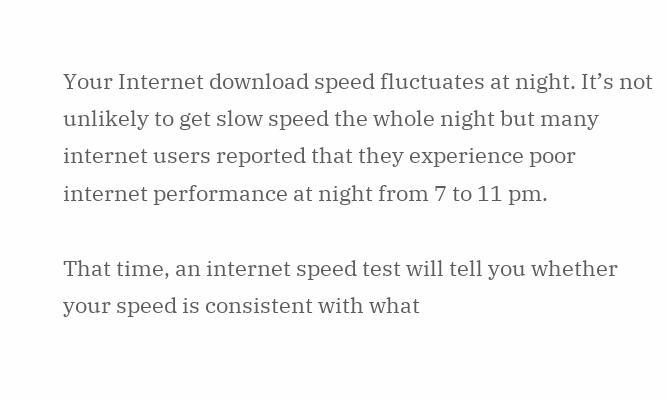Your Internet download speed fluctuates at night. It’s not unlikely to get slow speed the whole night but many internet users reported that they experience poor internet performance at night from 7 to 11 pm.

That time, an internet speed test will tell you whether your speed is consistent with what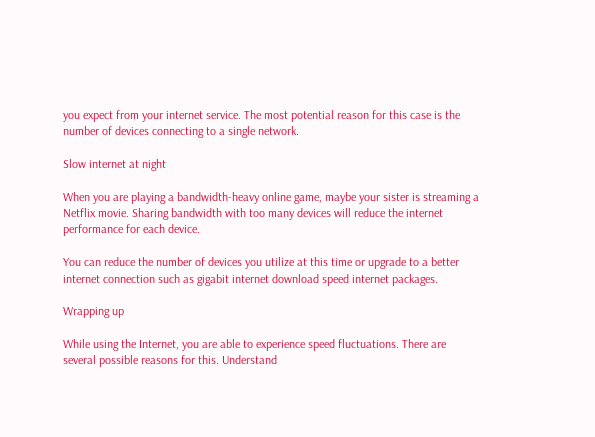you expect from your internet service. The most potential reason for this case is the number of devices connecting to a single network.

Slow internet at night

When you are playing a bandwidth-heavy online game, maybe your sister is streaming a Netflix movie. Sharing bandwidth with too many devices will reduce the internet performance for each device.

You can reduce the number of devices you utilize at this time or upgrade to a better internet connection such as gigabit internet download speed internet packages.

Wrapping up

While using the Internet, you are able to experience speed fluctuations. There are several possible reasons for this. Understand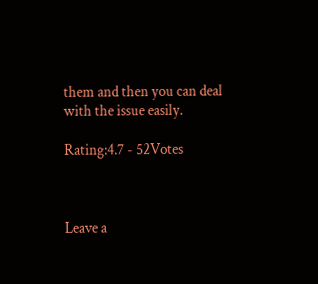them and then you can deal with the issue easily.

Rating:4.7 - 52Votes



Leave a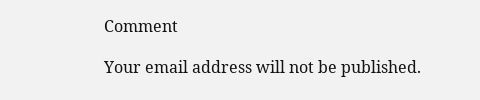Comment

Your email address will not be published.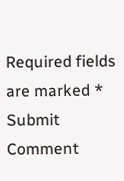Required fields are marked *
Submit Comment